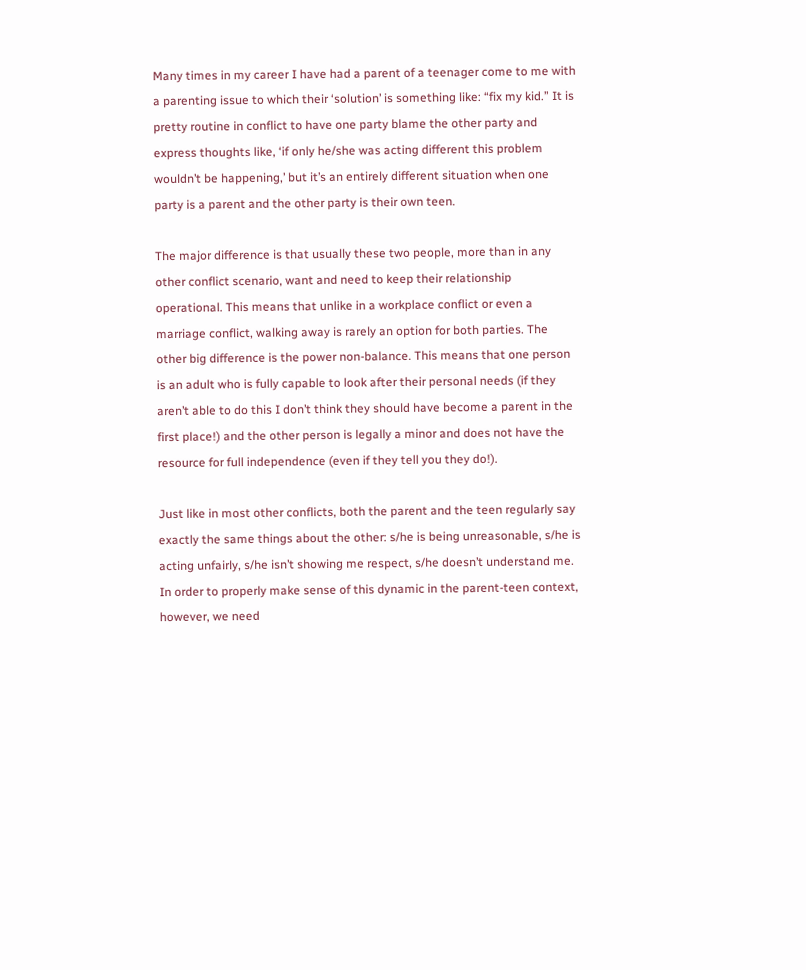Many times in my career I have had a parent of a teenager come to me with a parenting issue to which their ‘solution’ is something like: “fix my kid.” It is pretty routine in conflict to have one party blame the other party and express thoughts like, ‘if only he/she was acting different this problem wouldn’t be happening,’ but it’s an entirely different situation when one party is a parent and the other party is their own teen.

The major difference is that usually these two people, more than in any other conflict scenario, want and need to keep their relationship operational. This means that unlike in a workplace conflict or even a marriage conflict, walking away is rarely an option for both parties. The other big difference is the power non-balance. This means that one person is an adult who is fully capable to look after their personal needs (if they aren’t able to do this I don’t think they should have become a parent in the first place!) and the other person is legally a minor and does not have the resource for full independence (even if they tell you they do!).

Just like in most other conflicts, both the parent and the teen regularly say exactly the same things about the other: s/he is being unreasonable, s/he is acting unfairly, s/he isn’t showing me respect, s/he doesn’t understand me. In order to properly make sense of this dynamic in the parent-teen context, however, we need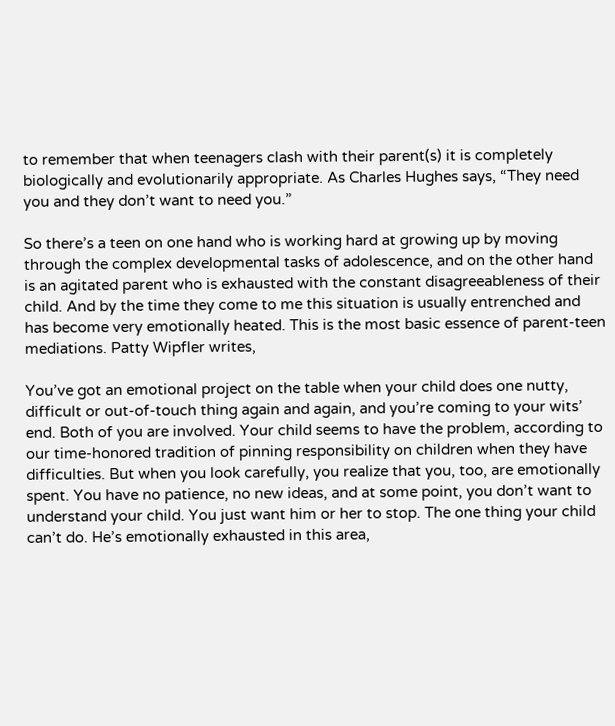to remember that when teenagers clash with their parent(s) it is completely biologically and evolutionarily appropriate. As Charles Hughes says, “They need you and they don’t want to need you.”

So there’s a teen on one hand who is working hard at growing up by moving through the complex developmental tasks of adolescence, and on the other hand is an agitated parent who is exhausted with the constant disagreeableness of their child. And by the time they come to me this situation is usually entrenched and has become very emotionally heated. This is the most basic essence of parent-teen mediations. Patty Wipfler writes,

You’ve got an emotional project on the table when your child does one nutty, difficult or out-of-touch thing again and again, and you’re coming to your wits’ end. Both of you are involved. Your child seems to have the problem, according to our time-honored tradition of pinning responsibility on children when they have difficulties. But when you look carefully, you realize that you, too, are emotionally spent. You have no patience, no new ideas, and at some point, you don’t want to understand your child. You just want him or her to stop. The one thing your child can’t do. He’s emotionally exhausted in this area,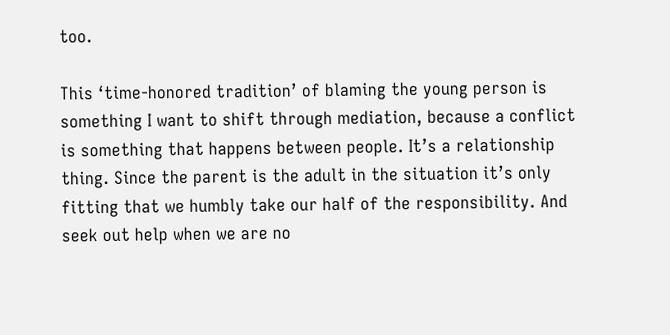too.

This ‘time-honored tradition’ of blaming the young person is something I want to shift through mediation, because a conflict is something that happens between people. It’s a relationship thing. Since the parent is the adult in the situation it’s only fitting that we humbly take our half of the responsibility. And seek out help when we are no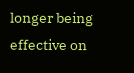longer being effective on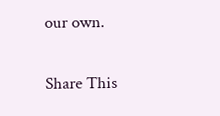our own.


Share This